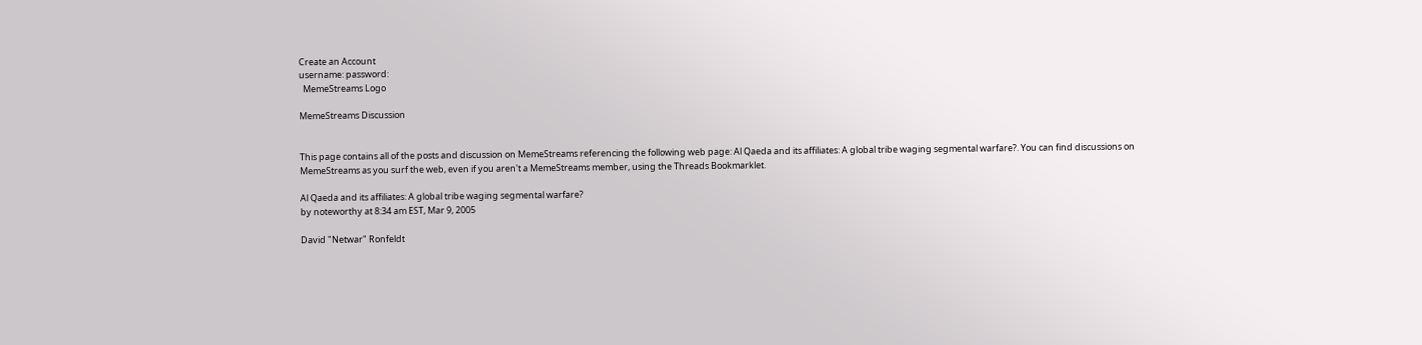Create an Account
username: password:
  MemeStreams Logo

MemeStreams Discussion


This page contains all of the posts and discussion on MemeStreams referencing the following web page: Al Qaeda and its affiliates: A global tribe waging segmental warfare?. You can find discussions on MemeStreams as you surf the web, even if you aren't a MemeStreams member, using the Threads Bookmarklet.

Al Qaeda and its affiliates: A global tribe waging segmental warfare?
by noteworthy at 8:34 am EST, Mar 9, 2005

David "Netwar" Ronfeldt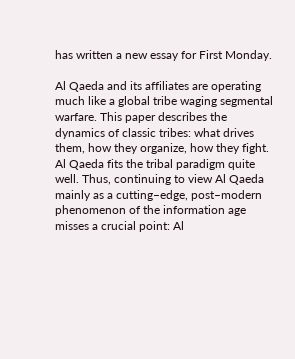has written a new essay for First Monday.

Al Qaeda and its affiliates are operating much like a global tribe waging segmental warfare. This paper describes the dynamics of classic tribes: what drives them, how they organize, how they fight. Al Qaeda fits the tribal paradigm quite well. Thus, continuing to view Al Qaeda mainly as a cutting–edge, post–modern phenomenon of the information age misses a crucial point: Al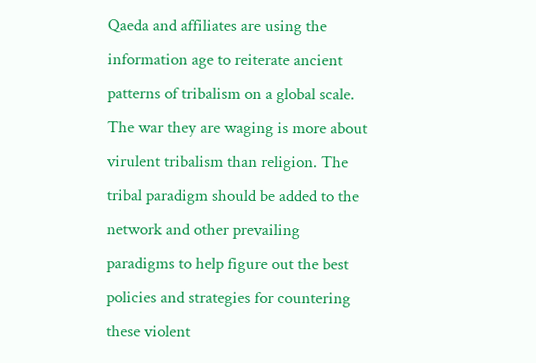Qaeda and affiliates are using the information age to reiterate ancient patterns of tribalism on a global scale. The war they are waging is more about virulent tribalism than religion. The tribal paradigm should be added to the network and other prevailing paradigms to help figure out the best policies and strategies for countering these violent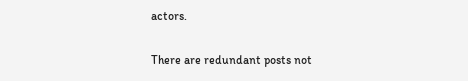actors.

There are redundant posts not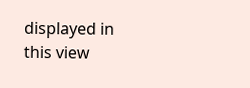displayed in this view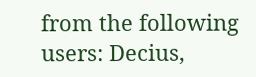from the following users: Decius,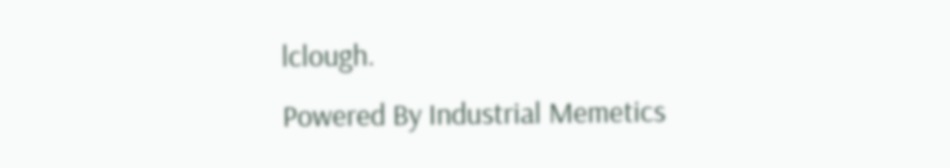lclough.
Powered By Industrial Memetics